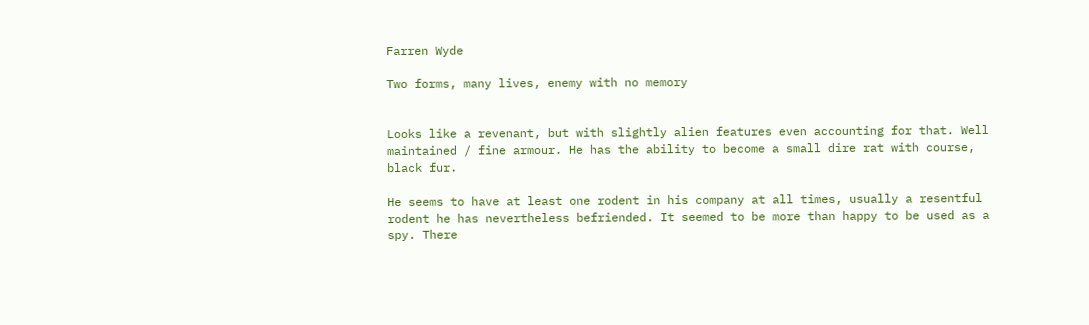Farren Wyde

Two forms, many lives, enemy with no memory


Looks like a revenant, but with slightly alien features even accounting for that. Well maintained / fine armour. He has the ability to become a small dire rat with course, black fur.

He seems to have at least one rodent in his company at all times, usually a resentful rodent he has nevertheless befriended. It seemed to be more than happy to be used as a spy. There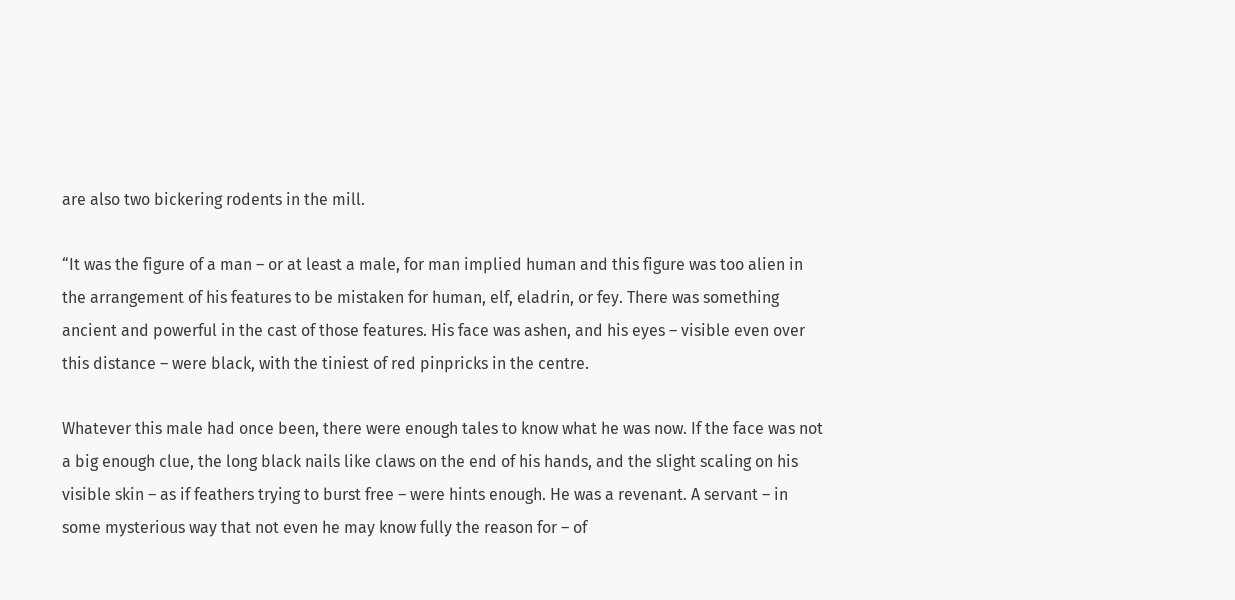are also two bickering rodents in the mill.

“It was the figure of a man – or at least a male, for man implied human and this figure was too alien in the arrangement of his features to be mistaken for human, elf, eladrin, or fey. There was something ancient and powerful in the cast of those features. His face was ashen, and his eyes – visible even over this distance – were black, with the tiniest of red pinpricks in the centre.

Whatever this male had once been, there were enough tales to know what he was now. If the face was not a big enough clue, the long black nails like claws on the end of his hands, and the slight scaling on his visible skin – as if feathers trying to burst free – were hints enough. He was a revenant. A servant – in some mysterious way that not even he may know fully the reason for – of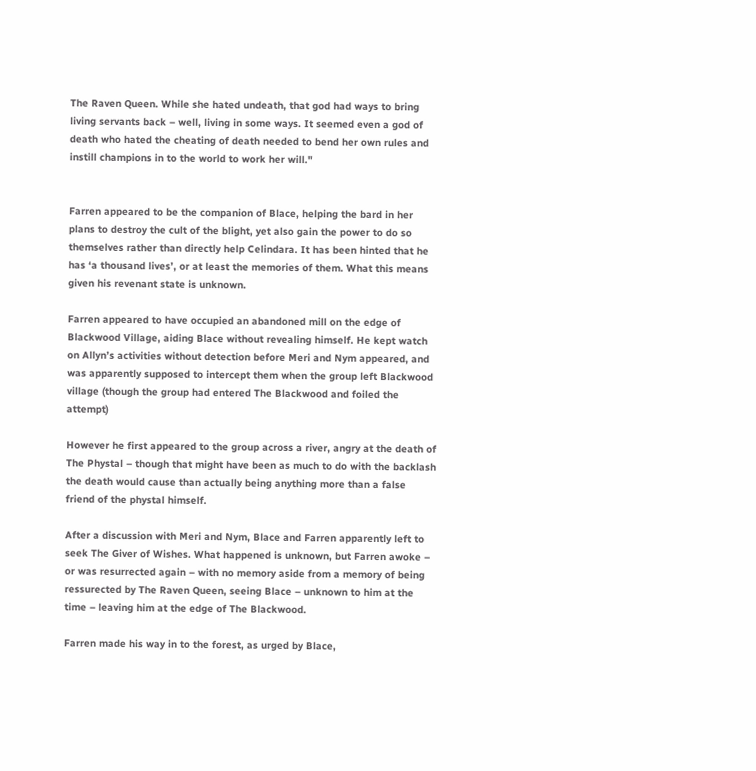The Raven Queen. While she hated undeath, that god had ways to bring living servants back – well, living in some ways. It seemed even a god of death who hated the cheating of death needed to bend her own rules and instill champions in to the world to work her will."


Farren appeared to be the companion of Blace, helping the bard in her plans to destroy the cult of the blight, yet also gain the power to do so themselves rather than directly help Celindara. It has been hinted that he has ‘a thousand lives’, or at least the memories of them. What this means given his revenant state is unknown.

Farren appeared to have occupied an abandoned mill on the edge of Blackwood Village, aiding Blace without revealing himself. He kept watch on Allyn’s activities without detection before Meri and Nym appeared, and was apparently supposed to intercept them when the group left Blackwood village (though the group had entered The Blackwood and foiled the attempt)

However he first appeared to the group across a river, angry at the death of The Phystal – though that might have been as much to do with the backlash the death would cause than actually being anything more than a false friend of the phystal himself.

After a discussion with Meri and Nym, Blace and Farren apparently left to seek The Giver of Wishes. What happened is unknown, but Farren awoke – or was resurrected again – with no memory aside from a memory of being ressurected by The Raven Queen, seeing Blace – unknown to him at the time – leaving him at the edge of The Blackwood.

Farren made his way in to the forest, as urged by Blace,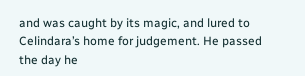and was caught by its magic, and lured to Celindara’s home for judgement. He passed the day he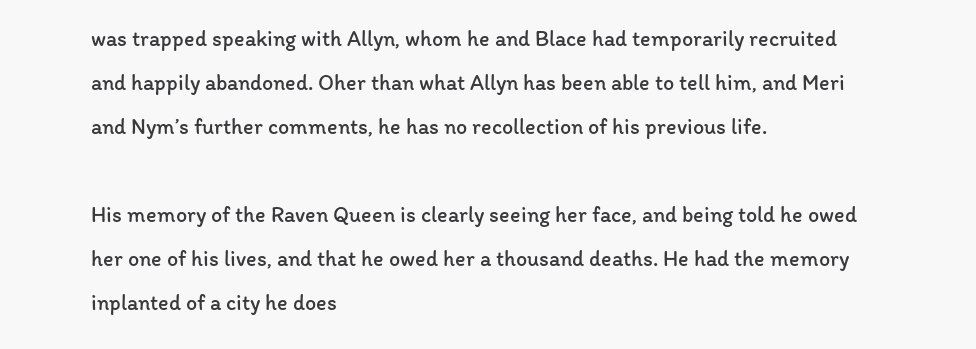was trapped speaking with Allyn, whom he and Blace had temporarily recruited and happily abandoned. Oher than what Allyn has been able to tell him, and Meri and Nym’s further comments, he has no recollection of his previous life.

His memory of the Raven Queen is clearly seeing her face, and being told he owed her one of his lives, and that he owed her a thousand deaths. He had the memory inplanted of a city he does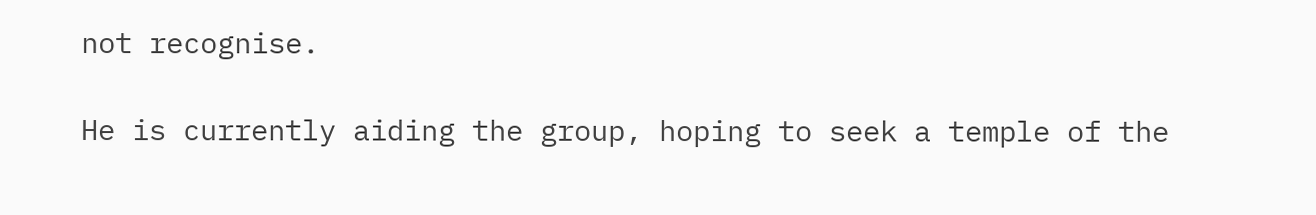not recognise.

He is currently aiding the group, hoping to seek a temple of the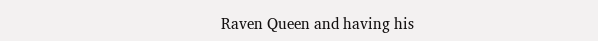Raven Queen and having his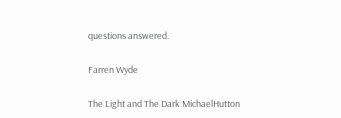questions answered.

Farren Wyde

The Light and The Dark MichaelHutton